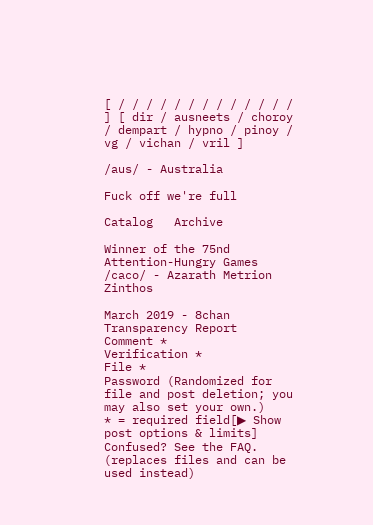[ / / / / / / / / / / / / / ] [ dir / ausneets / choroy / dempart / hypno / pinoy / vg / vichan / vril ]

/aus/ - Australia

Fuck off we're full

Catalog   Archive

Winner of the 75nd Attention-Hungry Games
/caco/ - Azarath Metrion Zinthos

March 2019 - 8chan Transparency Report
Comment *
Verification *
File *
Password (Randomized for file and post deletion; you may also set your own.)
* = required field[▶ Show post options & limits]
Confused? See the FAQ.
(replaces files and can be used instead)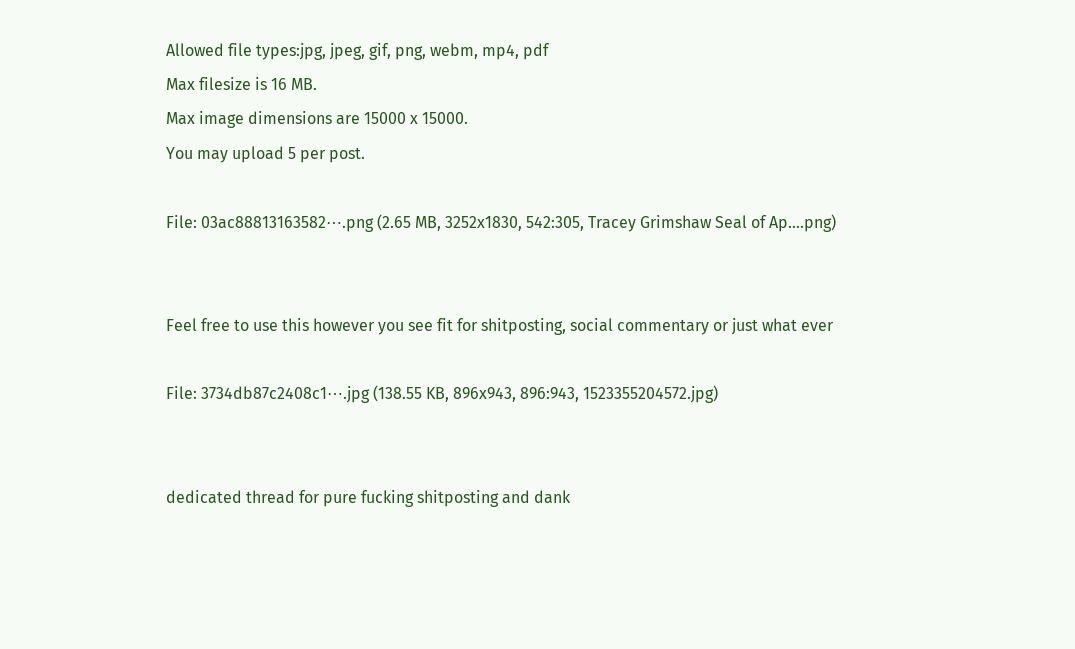Allowed file types:jpg, jpeg, gif, png, webm, mp4, pdf
Max filesize is 16 MB.
Max image dimensions are 15000 x 15000.
You may upload 5 per post.

File: 03ac88813163582⋯.png (2.65 MB, 3252x1830, 542:305, Tracey Grimshaw Seal of Ap….png)


Feel free to use this however you see fit for shitposting, social commentary or just what ever

File: 3734db87c2408c1⋯.jpg (138.55 KB, 896x943, 896:943, 1523355204572.jpg)


dedicated thread for pure fucking shitposting and dank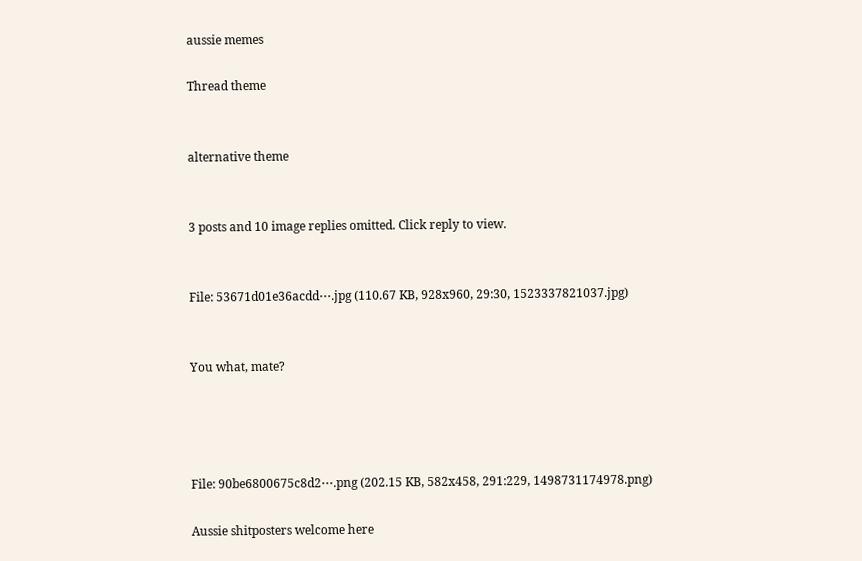aussie memes

Thread theme


alternative theme


3 posts and 10 image replies omitted. Click reply to view.


File: 53671d01e36acdd⋯.jpg (110.67 KB, 928x960, 29:30, 1523337821037.jpg)


You what, mate?




File: 90be6800675c8d2⋯.png (202.15 KB, 582x458, 291:229, 1498731174978.png)

Aussie shitposters welcome here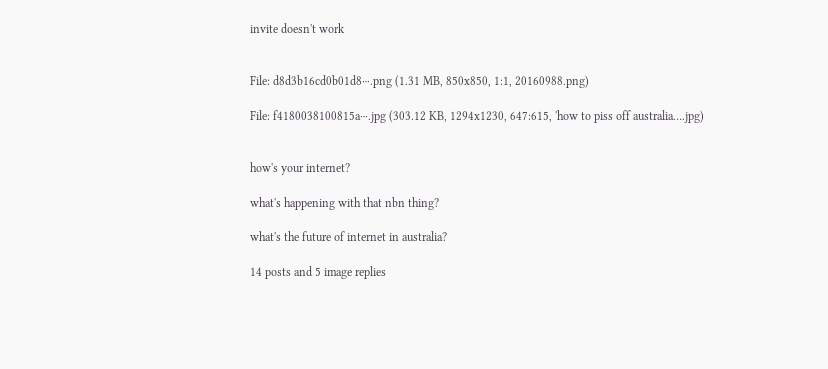invite doesn't work


File: d8d3b16cd0b01d8⋯.png (1.31 MB, 850x850, 1:1, 20160988.png)

File: f4180038100815a⋯.jpg (303.12 KB, 1294x1230, 647:615, 'how to piss off australia….jpg)


how's your internet?

what's happening with that nbn thing?

what's the future of internet in australia?

14 posts and 5 image replies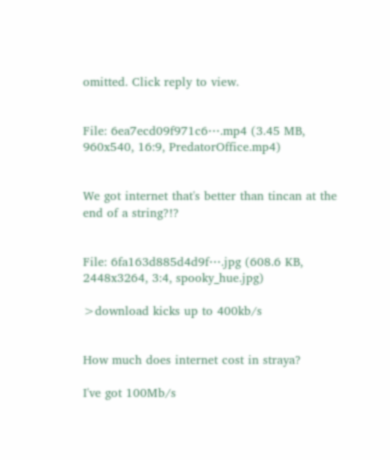omitted. Click reply to view.


File: 6ea7ecd09f971c6⋯.mp4 (3.45 MB, 960x540, 16:9, PredatorOffice.mp4)


We got internet that's better than tincan at the end of a string?!?


File: 6fa163d885d4d9f⋯.jpg (608.6 KB, 2448x3264, 3:4, spooky_hue.jpg)

>download kicks up to 400kb/s


How much does internet cost in straya?

I've got 100Mb/s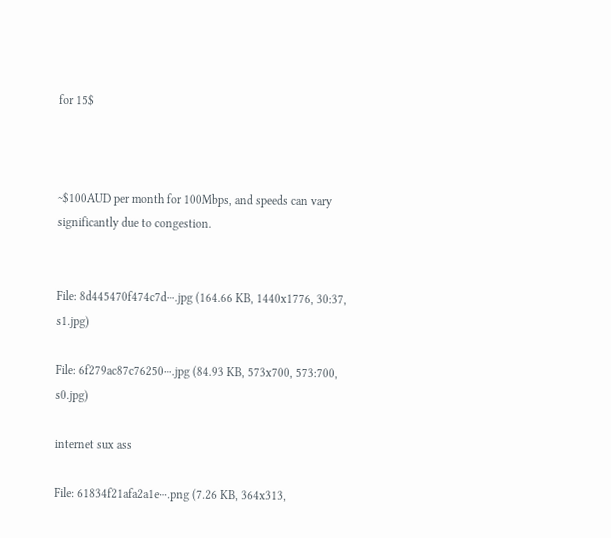for 15$



~$100AUD per month for 100Mbps, and speeds can vary significantly due to congestion.


File: 8d445470f474c7d⋯.jpg (164.66 KB, 1440x1776, 30:37, s1.jpg)

File: 6f279ac87c76250⋯.jpg (84.93 KB, 573x700, 573:700, s0.jpg)

internet sux ass

File: 61834f21afa2a1e⋯.png (7.26 KB, 364x313,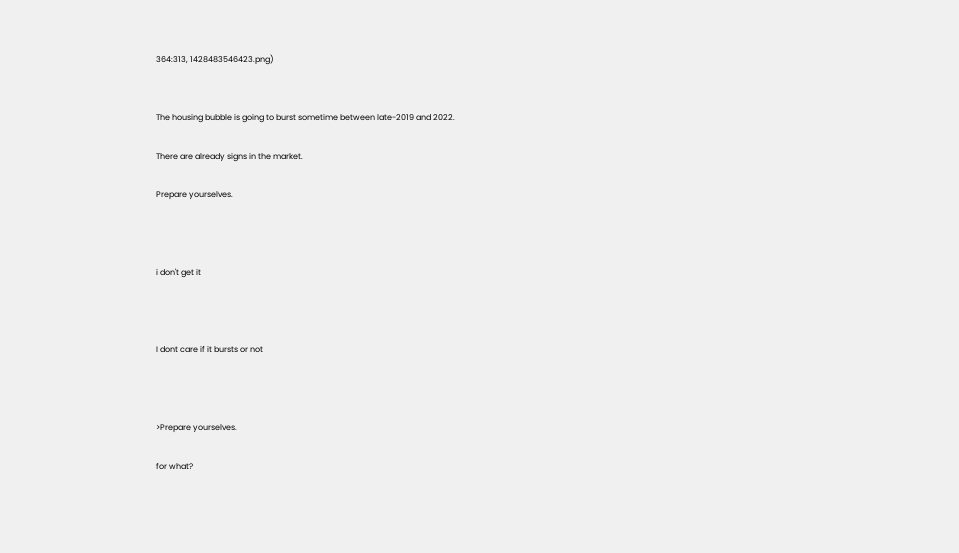364:313, 1428483546423.png)


The housing bubble is going to burst sometime between late-2019 and 2022.

There are already signs in the market.

Prepare yourselves.



i don't get it



I dont care if it bursts or not



>Prepare yourselves.

for what?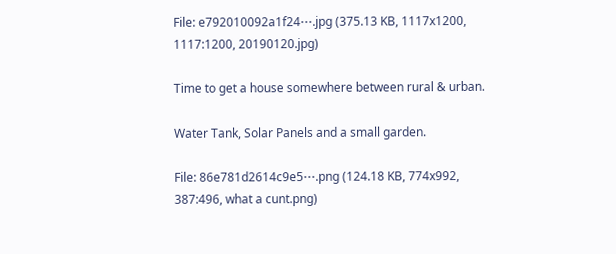File: e792010092a1f24⋯.jpg (375.13 KB, 1117x1200, 1117:1200, 20190120.jpg)

Time to get a house somewhere between rural & urban.

Water Tank, Solar Panels and a small garden.

File: 86e781d2614c9e5⋯.png (124.18 KB, 774x992, 387:496, what a cunt.png)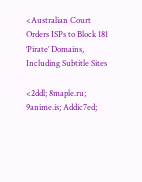<Australian Court Orders ISPs to Block 181 ‘Pirate’ Domains, Including Subtitle Sites

<2ddl; 8maple.ru; 9anime.is; Addic7ed;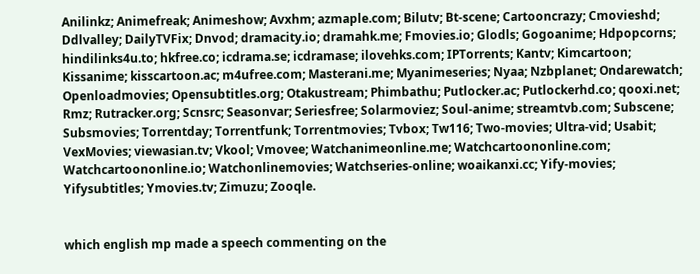Anilinkz; Animefreak; Animeshow; Avxhm; azmaple.com; Bilutv; Bt-scene; Cartooncrazy; Cmovieshd; Ddlvalley; DailyTVFix; Dnvod; dramacity.io; dramahk.me; Fmovies.io; Glodls; Gogoanime; Hdpopcorns; hindilinks4u.to; hkfree.co; icdrama.se; icdramase; ilovehks.com; IPTorrents; Kantv; Kimcartoon; Kissanime; kisscartoon.ac; m4ufree.com; Masterani.me; Myanimeseries; Nyaa; Nzbplanet; Ondarewatch; Openloadmovies; Opensubtitles.org; Otakustream; Phimbathu; Putlocker.ac; Putlockerhd.co; qooxi.net; Rmz; Rutracker.org; Scnsrc; Seasonvar; Seriesfree; Solarmoviez; Soul-anime; streamtvb.com; Subscene; Subsmovies; Torrentday; Torrentfunk; Torrentmovies; Tvbox; Tw116; Two-movies; Ultra-vid; Usabit; VexMovies; viewasian.tv; Vkool; Vmovee; Watchanimeonline.me; Watchcartoononline.com; Watchcartoononline.io; Watchonlinemovies; Watchseries-online; woaikanxi.cc; Yify-movies; Yifysubtitles; Ymovies.tv; Zimuzu; Zooqle.


which english mp made a speech commenting on the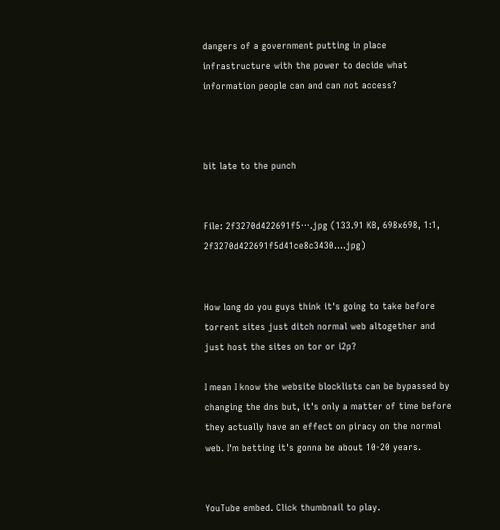dangers of a government putting in place infrastructure with the power to decide what information people can and can not access?



bit late to the punch


File: 2f3270d422691f5⋯.jpg (133.91 KB, 698x698, 1:1, 2f3270d422691f5d41ce8c3430….jpg)


How long do you guys think it's going to take before torrent sites just ditch normal web altogether and just host the sites on tor or i2p?

I mean I know the website blocklists can be bypassed by changing the dns but, it's only a matter of time before they actually have an effect on piracy on the normal web. I'm betting it's gonna be about 10-20 years.


YouTube embed. Click thumbnail to play.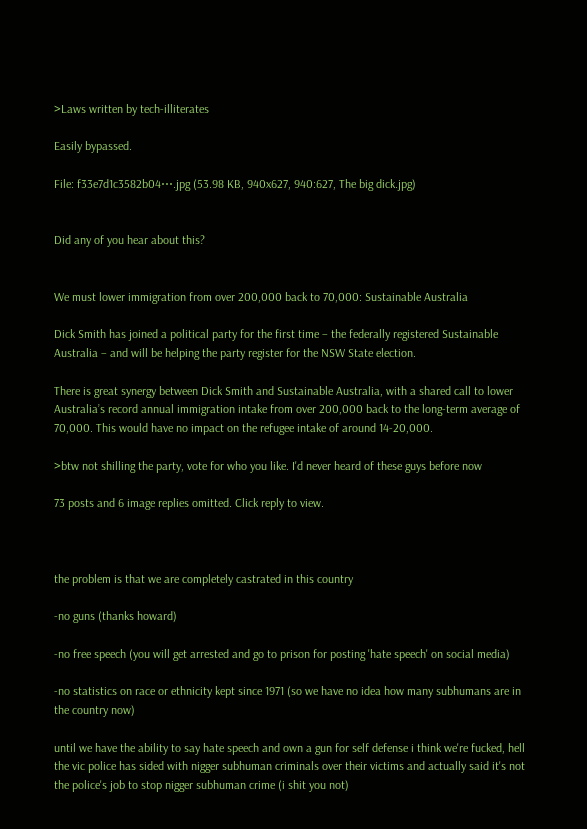>Laws written by tech-illiterates

Easily bypassed.

File: f33e7d1c3582b04⋯.jpg (53.98 KB, 940x627, 940:627, The big dick.jpg)


Did any of you hear about this?


We must lower immigration from over 200,000 back to 70,000: Sustainable Australia

Dick Smith has joined a political party for the first time – the federally registered Sustainable Australia – and will be helping the party register for the NSW State election.

There is great synergy between Dick Smith and Sustainable Australia, with a shared call to lower Australia’s record annual immigration intake from over 200,000 back to the long-term average of 70,000. This would have no impact on the refugee intake of around 14-20,000.

>btw not shilling the party, vote for who you like. I'd never heard of these guys before now

73 posts and 6 image replies omitted. Click reply to view.



the problem is that we are completely castrated in this country

-no guns (thanks howard)

-no free speech (you will get arrested and go to prison for posting 'hate speech' on social media)

-no statistics on race or ethnicity kept since 1971 (so we have no idea how many subhumans are in the country now)

until we have the ability to say hate speech and own a gun for self defense i think we're fucked, hell the vic police has sided with nigger subhuman criminals over their victims and actually said it's not the police's job to stop nigger subhuman crime (i shit you not)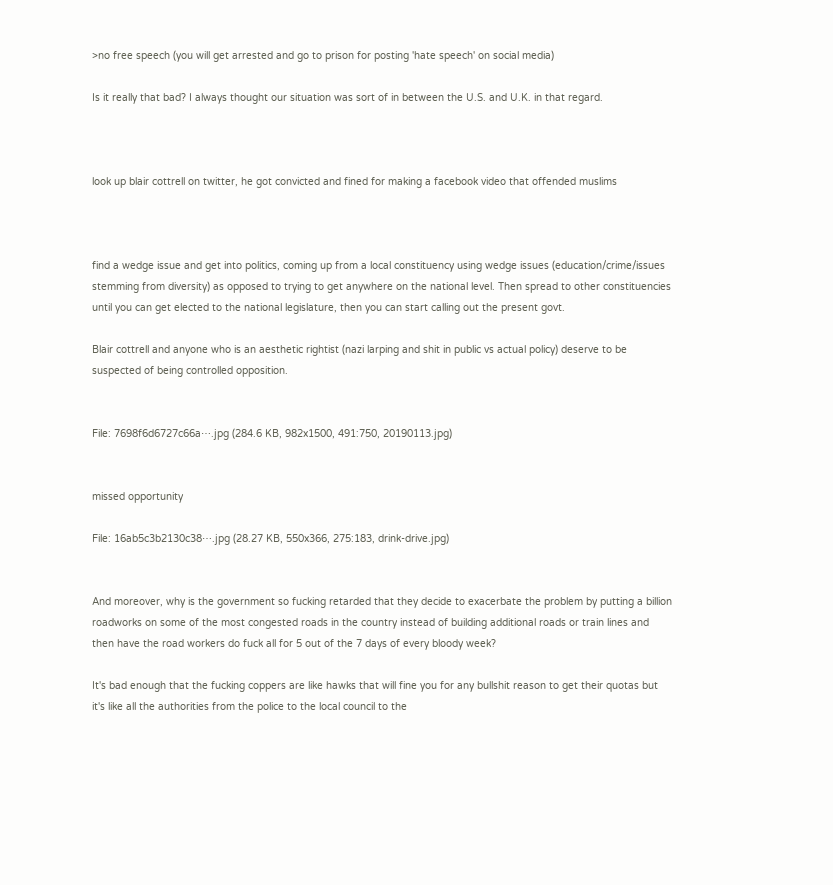>no free speech (you will get arrested and go to prison for posting 'hate speech' on social media)

Is it really that bad? I always thought our situation was sort of in between the U.S. and U.K. in that regard.



look up blair cottrell on twitter, he got convicted and fined for making a facebook video that offended muslims



find a wedge issue and get into politics, coming up from a local constituency using wedge issues (education/crime/issues stemming from diversity) as opposed to trying to get anywhere on the national level. Then spread to other constituencies until you can get elected to the national legislature, then you can start calling out the present govt.

Blair cottrell and anyone who is an aesthetic rightist (nazi larping and shit in public vs actual policy) deserve to be suspected of being controlled opposition.


File: 7698f6d6727c66a⋯.jpg (284.6 KB, 982x1500, 491:750, 20190113.jpg)


missed opportunity

File: 16ab5c3b2130c38⋯.jpg (28.27 KB, 550x366, 275:183, drink-drive.jpg)


And moreover, why is the government so fucking retarded that they decide to exacerbate the problem by putting a billion roadworks on some of the most congested roads in the country instead of building additional roads or train lines and then have the road workers do fuck all for 5 out of the 7 days of every bloody week?

It's bad enough that the fucking coppers are like hawks that will fine you for any bullshit reason to get their quotas but it's like all the authorities from the police to the local council to the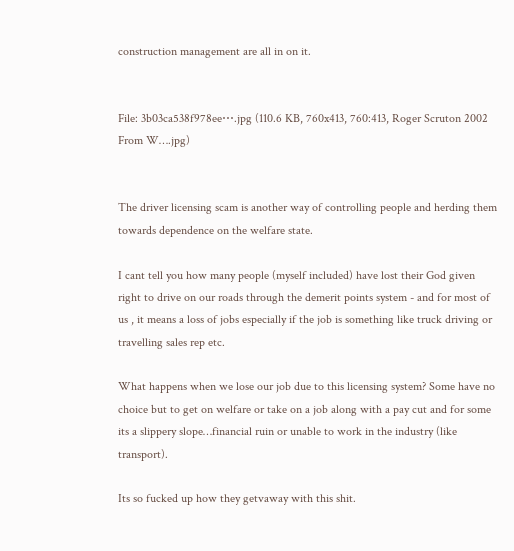construction management are all in on it.


File: 3b03ca538f978ee⋯.jpg (110.6 KB, 760x413, 760:413, Roger Scruton 2002 From W….jpg)


The driver licensing scam is another way of controlling people and herding them towards dependence on the welfare state.

I cant tell you how many people (myself included) have lost their God given right to drive on our roads through the demerit points system - and for most of us , it means a loss of jobs especially if the job is something like truck driving or travelling sales rep etc.

What happens when we lose our job due to this licensing system? Some have no choice but to get on welfare or take on a job along with a pay cut and for some its a slippery slope…financial ruin or unable to work in the industry (like transport).

Its so fucked up how they getvaway with this shit.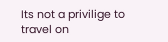Its not a privilige to travel on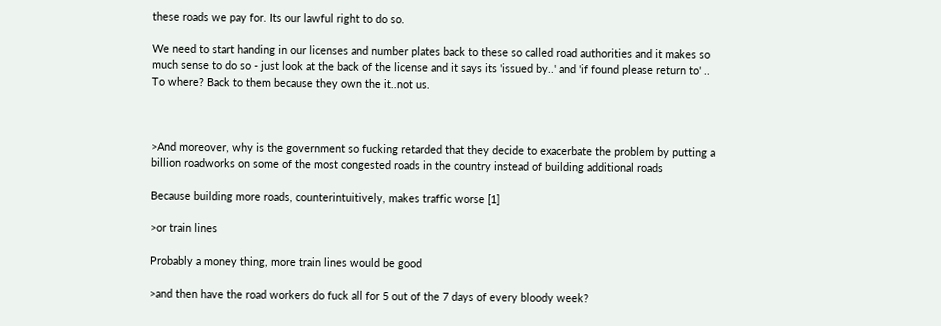these roads we pay for. Its our lawful right to do so.

We need to start handing in our licenses and number plates back to these so called road authorities and it makes so much sense to do so - just look at the back of the license and it says its 'issued by..' and 'if found please return to' .. To where? Back to them because they own the it..not us.



>And moreover, why is the government so fucking retarded that they decide to exacerbate the problem by putting a billion roadworks on some of the most congested roads in the country instead of building additional roads

Because building more roads, counterintuitively, makes traffic worse [1]

>or train lines

Probably a money thing, more train lines would be good

>and then have the road workers do fuck all for 5 out of the 7 days of every bloody week?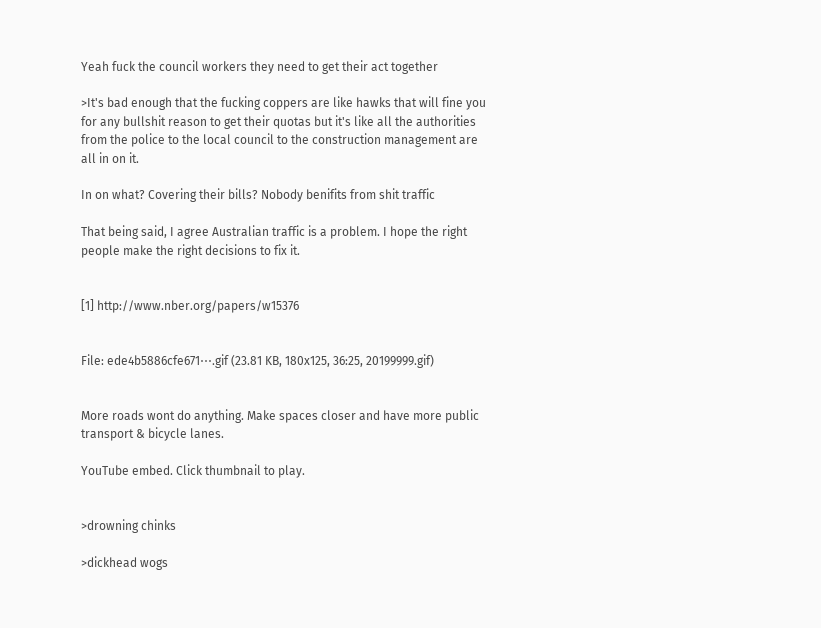Yeah fuck the council workers they need to get their act together

>It's bad enough that the fucking coppers are like hawks that will fine you for any bullshit reason to get their quotas but it's like all the authorities from the police to the local council to the construction management are all in on it.

In on what? Covering their bills? Nobody benifits from shit traffic

That being said, I agree Australian traffic is a problem. I hope the right people make the right decisions to fix it.


[1] http://www.nber.org/papers/w15376


File: ede4b5886cfe671⋯.gif (23.81 KB, 180x125, 36:25, 20199999.gif)


More roads wont do anything. Make spaces closer and have more public transport & bicycle lanes.

YouTube embed. Click thumbnail to play.


>drowning chinks

>dickhead wogs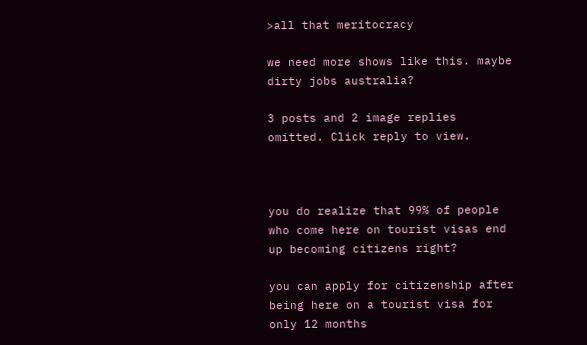>all that meritocracy

we need more shows like this. maybe dirty jobs australia?

3 posts and 2 image replies omitted. Click reply to view.



you do realize that 99% of people who come here on tourist visas end up becoming citizens right?

you can apply for citizenship after being here on a tourist visa for only 12 months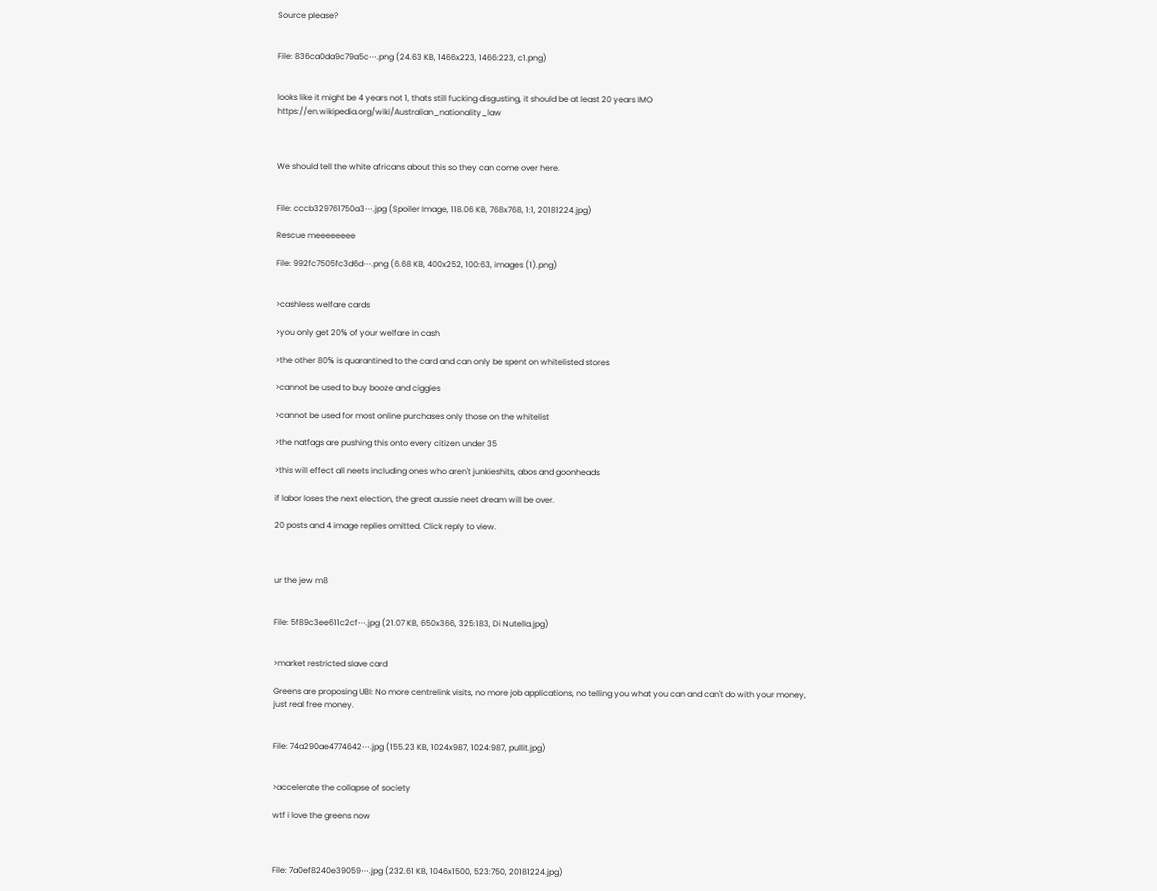Source please?


File: 836ca0da9c79a5c⋯.png (24.63 KB, 1466x223, 1466:223, c1.png)


looks like it might be 4 years not 1, thats still fucking disgusting, it should be at least 20 years IMO https://en.wikipedia.org/wiki/Australian_nationality_law



We should tell the white africans about this so they can come over here.


File: cccb329761750a3⋯.jpg (Spoiler Image, 118.06 KB, 768x768, 1:1, 20181224.jpg)

Rescue meeeeeeee

File: 992fc7505fc3d6d⋯.png (6.68 KB, 400x252, 100:63, images (1).png)


>cashless welfare cards

>you only get 20℅ of your welfare in cash

>the other 80℅ is quarantined to the card and can only be spent on whitelisted stores

>cannot be used to buy booze and ciggies

>cannot be used for most online purchases only those on the whitelist

>the natfags are pushing this onto every citizen under 35

>this will effect all neets including ones who aren't junkieshits, abos and goonheads

if labor loses the next election, the great aussie neet dream will be over.

20 posts and 4 image replies omitted. Click reply to view.



ur the jew m8


File: 5f89c3ee611c2cf⋯.jpg (21.07 KB, 650x366, 325:183, Di Nutella.jpg)


>market restricted slave card

Greens are proposing UBI: No more centrelink visits, no more job applications, no telling you what you can and can't do with your money, just real free money.


File: 74a290ae4774642⋯.jpg (155.23 KB, 1024x987, 1024:987, pullit.jpg)


>accelerate the collapse of society

wtf i love the greens now



File: 7a0ef8240e39059⋯.jpg (232.61 KB, 1046x1500, 523:750, 20181224.jpg)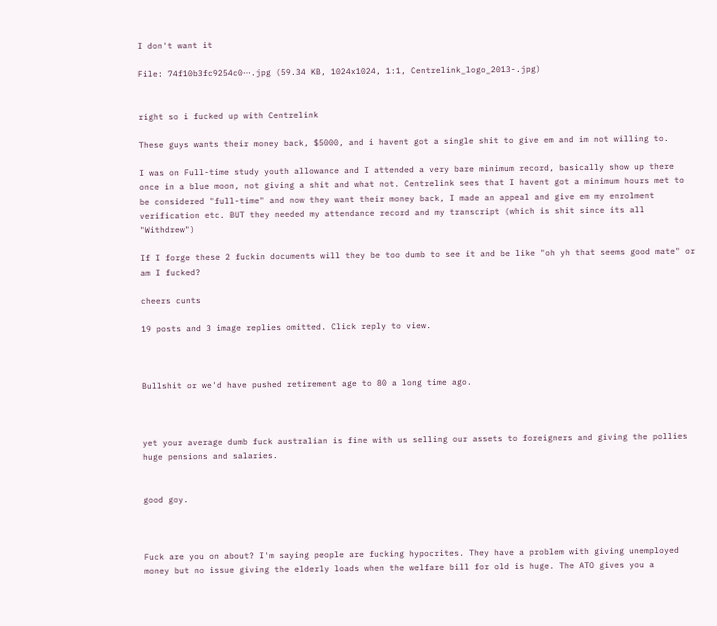I don't want it

File: 74f10b3fc9254c0⋯.jpg (59.34 KB, 1024x1024, 1:1, Centrelink_logo_2013-.jpg)


right so i fucked up with Centrelink

These guys wants their money back, $5000, and i havent got a single shit to give em and im not willing to.

I was on Full-time study youth allowance and I attended a very bare minimum record, basically show up there once in a blue moon, not giving a shit and what not. Centrelink sees that I havent got a minimum hours met to be considered "full-time" and now they want their money back, I made an appeal and give em my enrolment verification etc. BUT they needed my attendance record and my transcript (which is shit since its all "Withdrew")

If I forge these 2 fuckin documents will they be too dumb to see it and be like "oh yh that seems good mate" or am I fucked?

cheers cunts

19 posts and 3 image replies omitted. Click reply to view.



Bullshit or we'd have pushed retirement age to 80 a long time ago.



yet your average dumb fuck australian is fine with us selling our assets to foreigners and giving the pollies huge pensions and salaries.


good goy.



Fuck are you on about? I'm saying people are fucking hypocrites. They have a problem with giving unemployed money but no issue giving the elderly loads when the welfare bill for old is huge. The ATO gives you a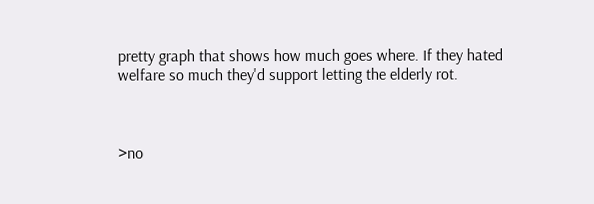pretty graph that shows how much goes where. If they hated welfare so much they'd support letting the elderly rot.



>no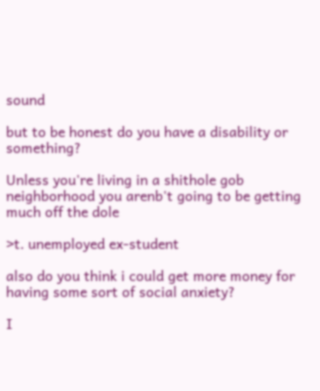sound

but to be honest do you have a disability or something?

Unless you're living in a shithole gob neighborhood you arenb't going to be getting much off the dole

>t. unemployed ex-student

also do you think i could get more money for having some sort of social anxiety?

I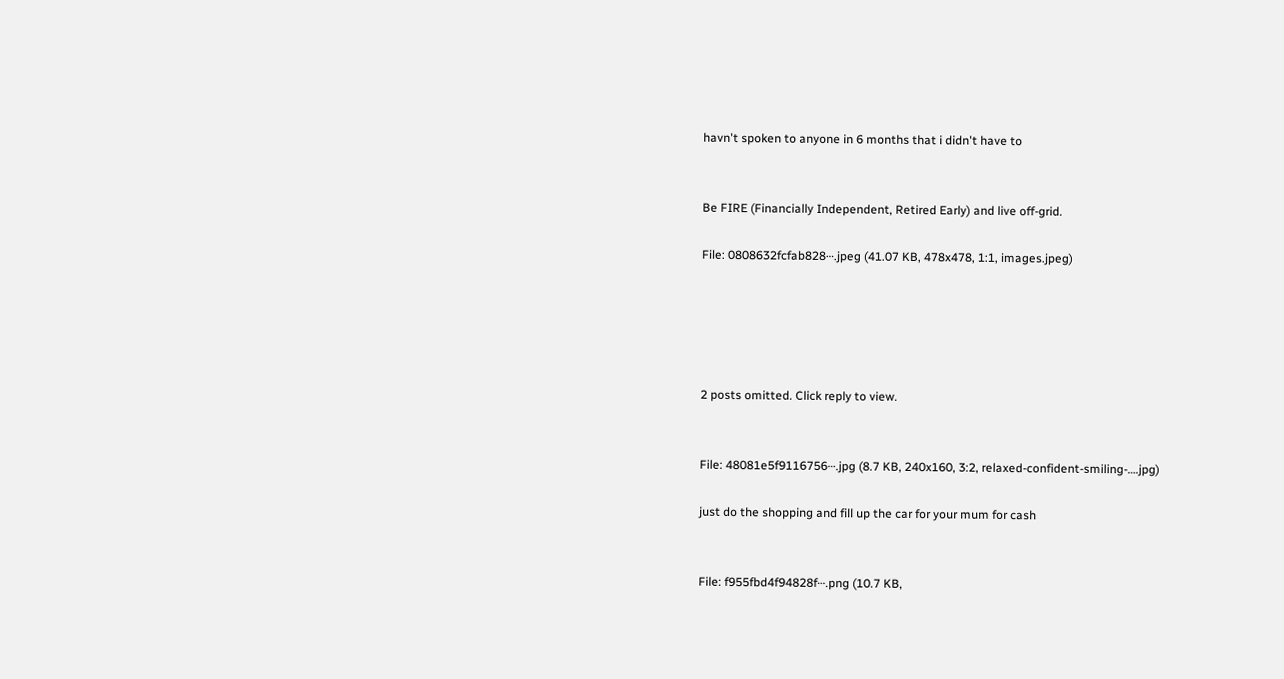havn't spoken to anyone in 6 months that i didn't have to


Be FIRE (Financially Independent, Retired Early) and live off-grid.

File: 0808632fcfab828⋯.jpeg (41.07 KB, 478x478, 1:1, images.jpeg)





2 posts omitted. Click reply to view.


File: 48081e5f9116756⋯.jpg (8.7 KB, 240x160, 3:2, relaxed-confident-smiling-….jpg)

just do the shopping and fill up the car for your mum for cash


File: f955fbd4f94828f⋯.png (10.7 KB,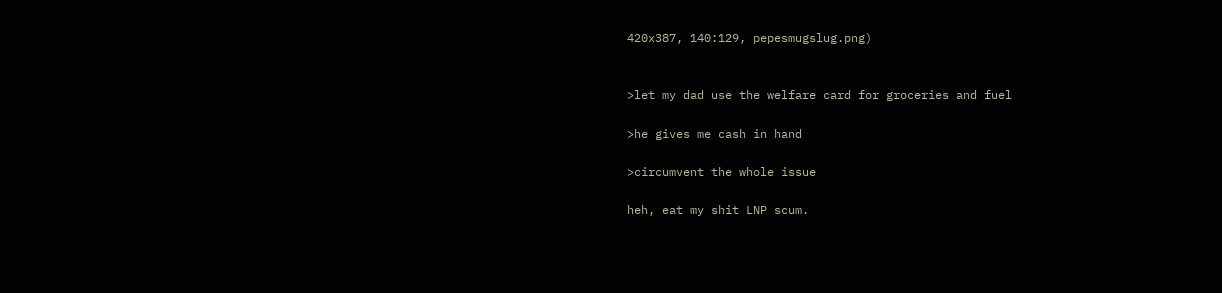420x387, 140:129, pepesmugslug.png)


>let my dad use the welfare card for groceries and fuel

>he gives me cash in hand

>circumvent the whole issue

heh, eat my shit LNP scum.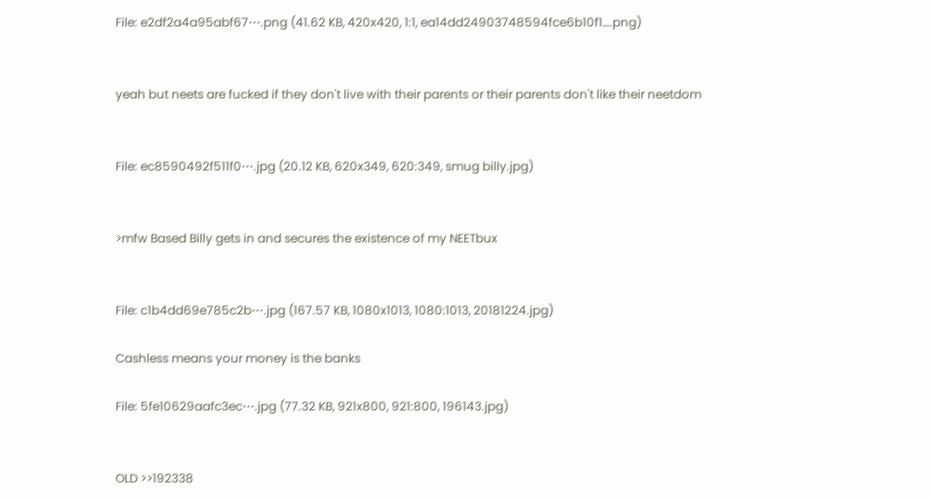File: e2df2a4a95abf67⋯.png (41.62 KB, 420x420, 1:1, ea14dd24903748594fce6b10f1….png)


yeah but neets are fucked if they don't live with their parents or their parents don't like their neetdom


File: ec8590492f511f0⋯.jpg (20.12 KB, 620x349, 620:349, smug billy.jpg)


>mfw Based Billy gets in and secures the existence of my NEETbux


File: c1b4dd69e785c2b⋯.jpg (167.57 KB, 1080x1013, 1080:1013, 20181224.jpg)

Cashless means your money is the banks

File: 5fe10629aafc3ec⋯.jpg (77.32 KB, 921x800, 921:800, 196143.jpg)


OLD >>192338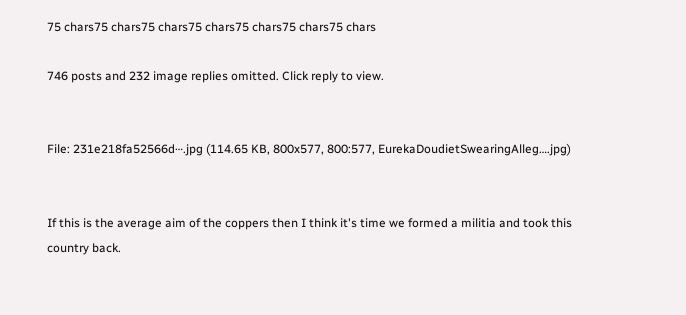75 chars75 chars75 chars75 chars75 chars75 chars75 chars

746 posts and 232 image replies omitted. Click reply to view.


File: 231e218fa52566d⋯.jpg (114.65 KB, 800x577, 800:577, EurekaDoudietSwearingAlleg….jpg)


If this is the average aim of the coppers then I think it's time we formed a militia and took this country back.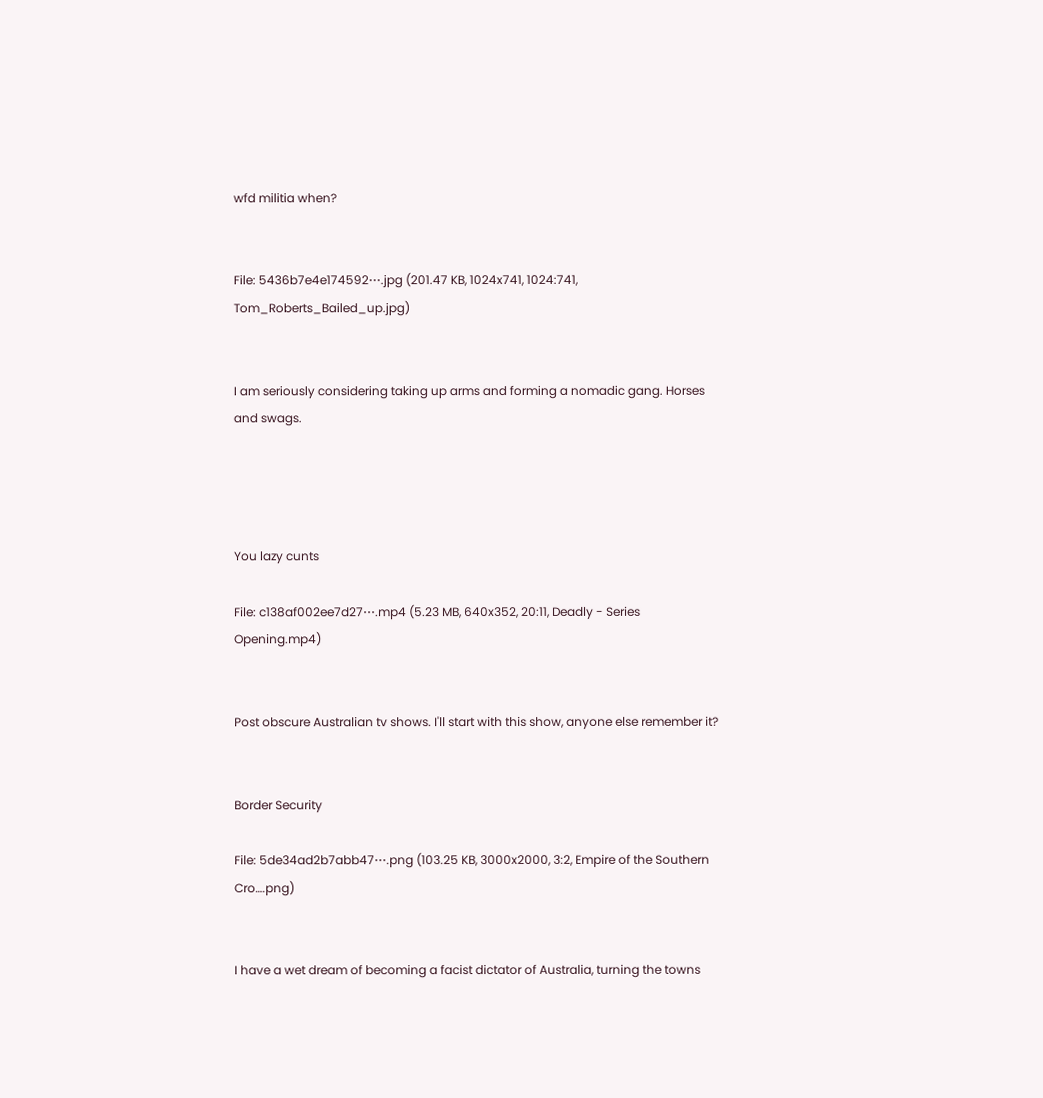wfd militia when?


File: 5436b7e4e174592⋯.jpg (201.47 KB, 1024x741, 1024:741, Tom_Roberts_Bailed_up.jpg)


I am seriously considering taking up arms and forming a nomadic gang. Horses and swags.




You lazy cunts

File: c138af002ee7d27⋯.mp4 (5.23 MB, 640x352, 20:11, Deadly - Series Opening.mp4)


Post obscure Australian tv shows. I'll start with this show, anyone else remember it?


Border Security

File: 5de34ad2b7abb47⋯.png (103.25 KB, 3000x2000, 3:2, Empire of the Southern Cro….png)


I have a wet dream of becoming a facist dictator of Australia, turning the towns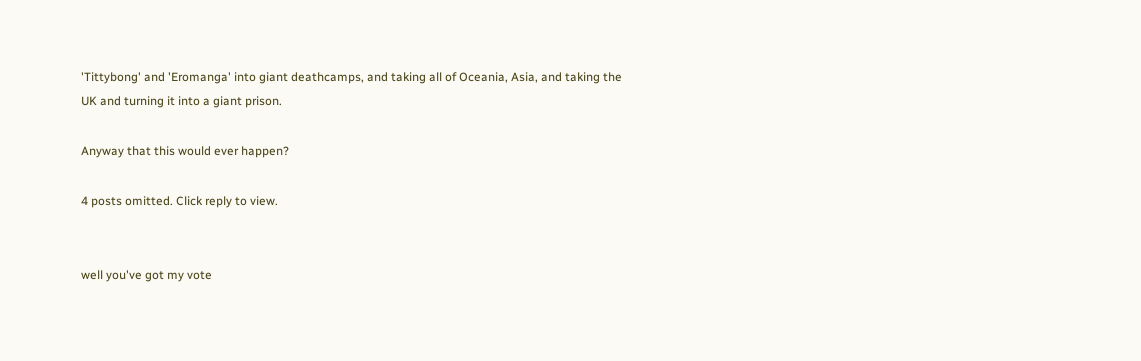'Tittybong' and 'Eromanga' into giant deathcamps, and taking all of Oceania, Asia, and taking the UK and turning it into a giant prison.

Anyway that this would ever happen?

4 posts omitted. Click reply to view.


well you've got my vote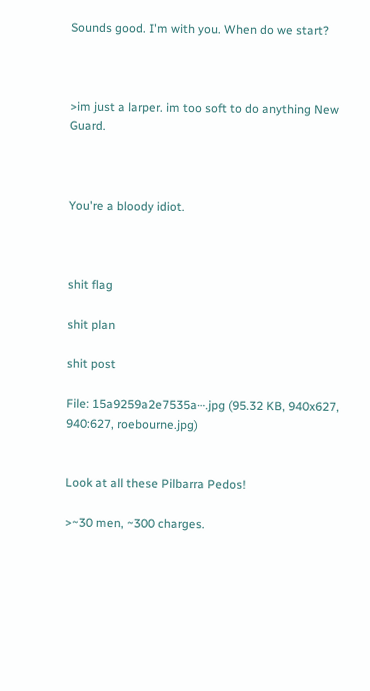Sounds good. I'm with you. When do we start?



>im just a larper. im too soft to do anything New Guard.



You're a bloody idiot.



shit flag

shit plan

shit post

File: 15a9259a2e7535a⋯.jpg (95.32 KB, 940x627, 940:627, roebourne.jpg)


Look at all these Pilbarra Pedos!

>~30 men, ~300 charges.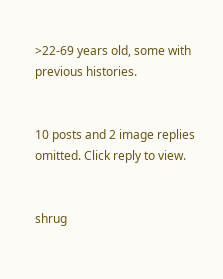>22-69 years old, some with previous histories.


10 posts and 2 image replies omitted. Click reply to view.


shrug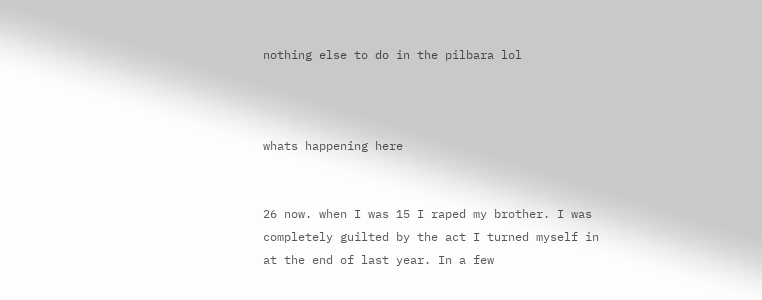nothing else to do in the pilbara lol



whats happening here


26 now. when I was 15 I raped my brother. I was completely guilted by the act I turned myself in at the end of last year. In a few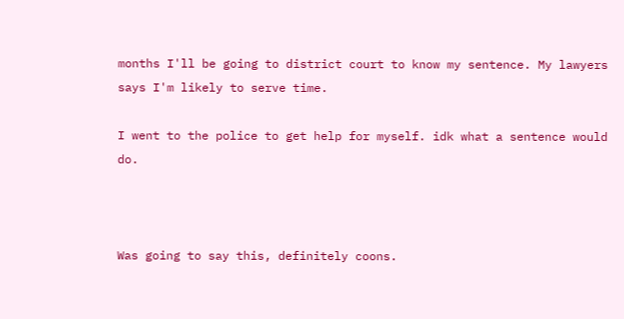months I'll be going to district court to know my sentence. My lawyers says I'm likely to serve time.

I went to the police to get help for myself. idk what a sentence would do.



Was going to say this, definitely coons.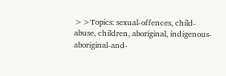>>Topics: sexual-offences, child-abuse, children, aboriginal, indigenous-aboriginal-and-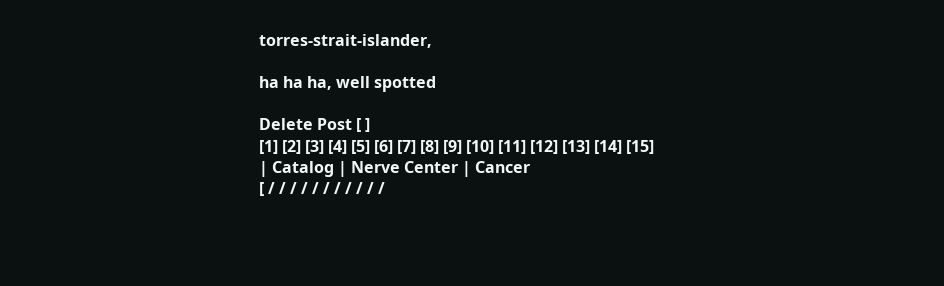torres-strait-islander,

ha ha ha, well spotted

Delete Post [ ]
[1] [2] [3] [4] [5] [6] [7] [8] [9] [10] [11] [12] [13] [14] [15]
| Catalog | Nerve Center | Cancer
[ / / / / / / / / / / /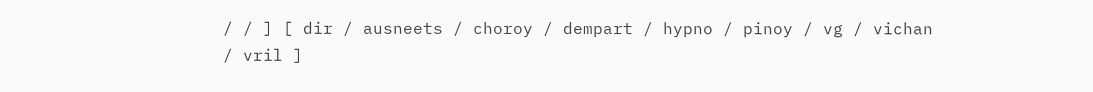/ / ] [ dir / ausneets / choroy / dempart / hypno / pinoy / vg / vichan / vril ]